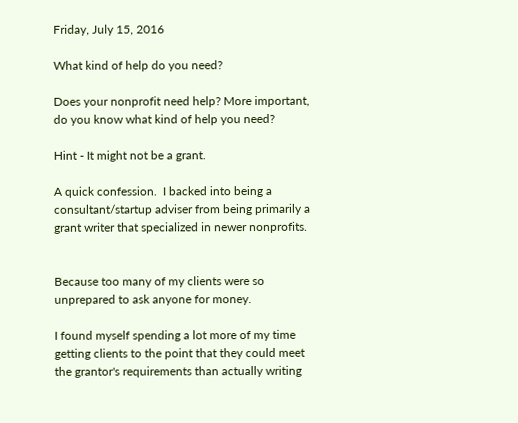Friday, July 15, 2016

What kind of help do you need?

Does your nonprofit need help? More important, do you know what kind of help you need?

Hint - It might not be a grant.

A quick confession.  I backed into being a consultant/startup adviser from being primarily a grant writer that specialized in newer nonprofits.


Because too many of my clients were so unprepared to ask anyone for money.

I found myself spending a lot more of my time getting clients to the point that they could meet the grantor's requirements than actually writing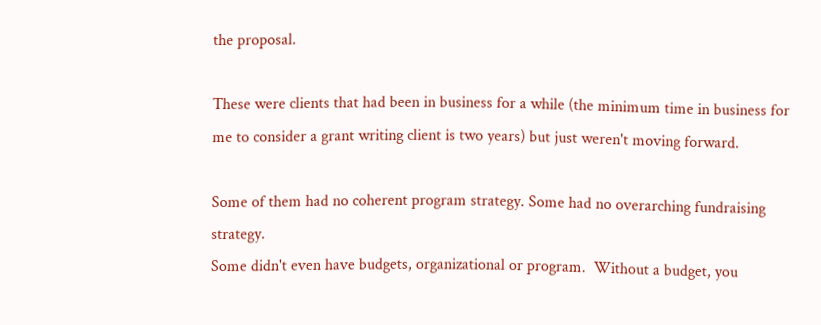the proposal.

These were clients that had been in business for a while (the minimum time in business for me to consider a grant writing client is two years) but just weren't moving forward.

Some of them had no coherent program strategy. Some had no overarching fundraising strategy.
Some didn't even have budgets, organizational or program.  Without a budget, you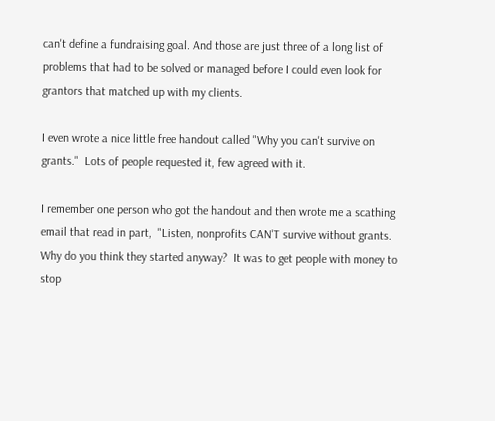can't define a fundraising goal. And those are just three of a long list of problems that had to be solved or managed before I could even look for grantors that matched up with my clients.

I even wrote a nice little free handout called "Why you can't survive on grants."  Lots of people requested it, few agreed with it.

I remember one person who got the handout and then wrote me a scathing email that read in part,  "Listen, nonprofits CAN'T survive without grants. Why do you think they started anyway?  It was to get people with money to stop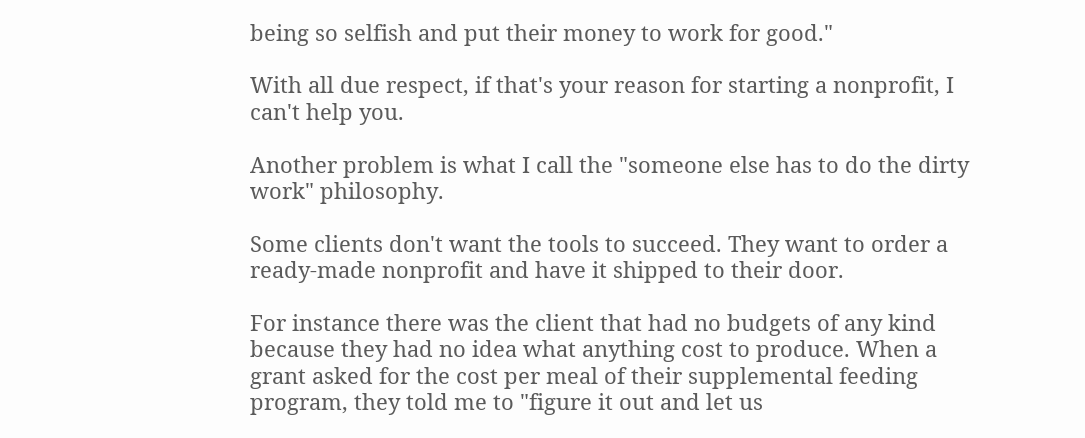being so selfish and put their money to work for good."

With all due respect, if that's your reason for starting a nonprofit, I can't help you.

Another problem is what I call the "someone else has to do the dirty work" philosophy.

Some clients don't want the tools to succeed. They want to order a ready-made nonprofit and have it shipped to their door.

For instance there was the client that had no budgets of any kind because they had no idea what anything cost to produce. When a grant asked for the cost per meal of their supplemental feeding program, they told me to "figure it out and let us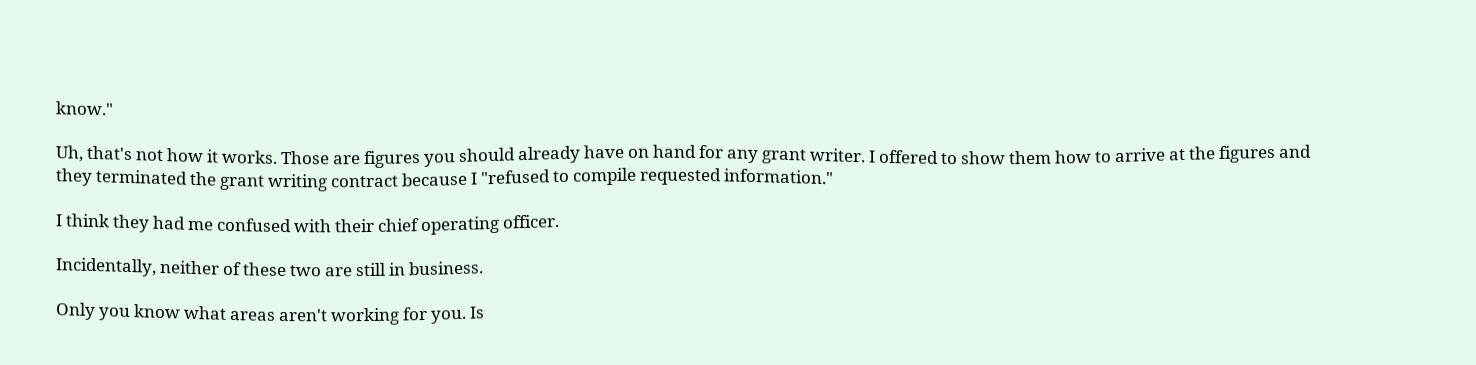know."

Uh, that's not how it works. Those are figures you should already have on hand for any grant writer. I offered to show them how to arrive at the figures and they terminated the grant writing contract because I "refused to compile requested information."

I think they had me confused with their chief operating officer.

Incidentally, neither of these two are still in business.

Only you know what areas aren't working for you. Is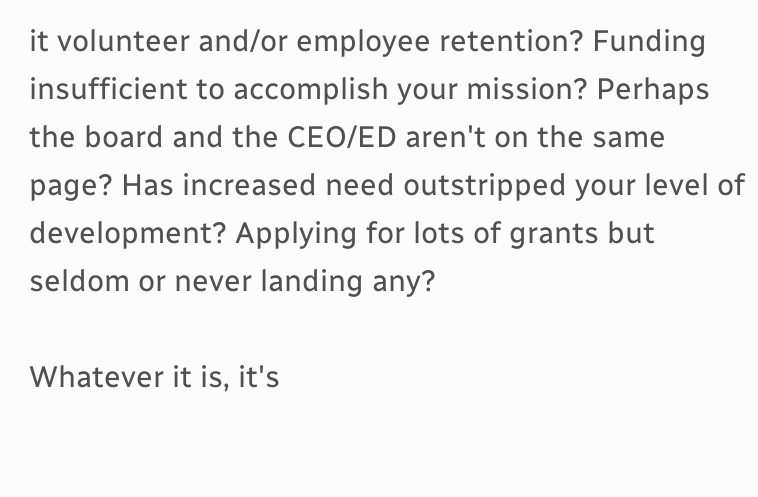it volunteer and/or employee retention? Funding insufficient to accomplish your mission? Perhaps the board and the CEO/ED aren't on the same page? Has increased need outstripped your level of development? Applying for lots of grants but seldom or never landing any?

Whatever it is, it's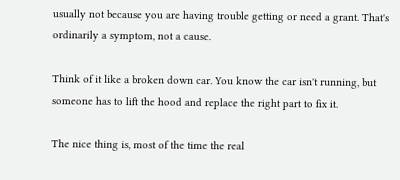usually not because you are having trouble getting or need a grant. That's ordinarily a symptom, not a cause.

Think of it like a broken down car. You know the car isn't running, but someone has to lift the hood and replace the right part to fix it.

The nice thing is, most of the time the real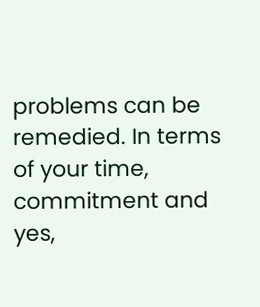problems can be remedied. In terms of your time, commitment and yes,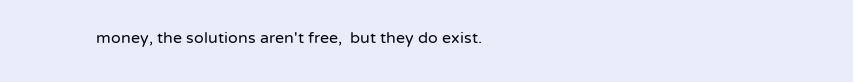money, the solutions aren't free,  but they do exist.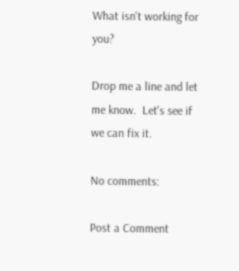What isn't working for you?

Drop me a line and let me know.  Let's see if we can fix it.

No comments:

Post a Comment